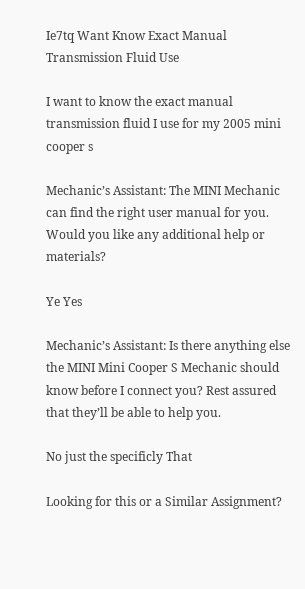Ie7tq Want Know Exact Manual Transmission Fluid Use

I want to know the exact manual transmission fluid I use for my 2005 mini cooper s

Mechanic’s Assistant: The MINI Mechanic can find the right user manual for you. Would you like any additional help or materials?

Ye Yes

Mechanic’s Assistant: Is there anything else the MINI Mini Cooper S Mechanic should know before I connect you? Rest assured that they’ll be able to help you.

No just the specificly That

Looking for this or a Similar Assignment?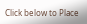Click below to Place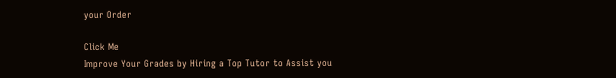your Order

Click Me
Improve Your Grades by Hiring a Top Tutor to Assist you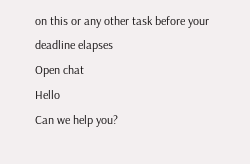on this or any other task before your deadline elapses
Open chat
Hello
Can we help you?